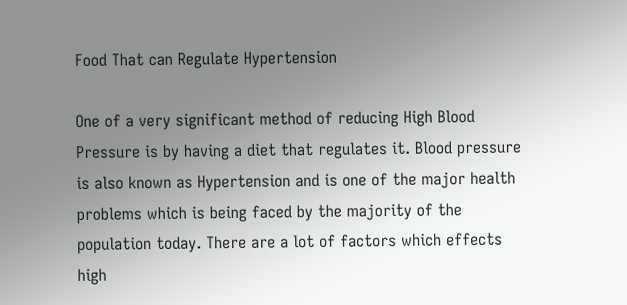Food That can Regulate Hypertension

One of a very significant method of reducing High Blood Pressure is by having a diet that regulates it. Blood pressure is also known as Hypertension and is one of the major health problems which is being faced by the majority of the population today. There are a lot of factors which effects high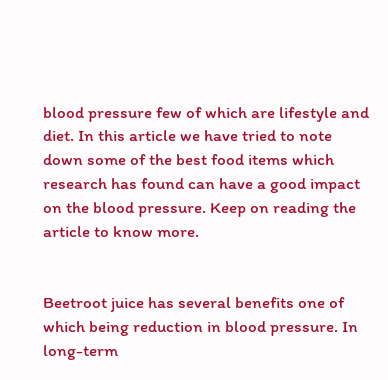blood pressure few of which are lifestyle and diet. In this article we have tried to note down some of the best food items which research has found can have a good impact on the blood pressure. Keep on reading the article to know more.


Beetroot juice has several benefits one of which being reduction in blood pressure. In long-term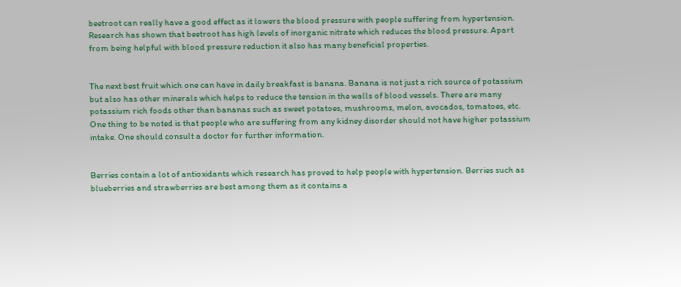beetroot can really have a good effect as it lowers the blood pressure with people suffering from hypertension. Research has shown that beetroot has high levels of inorganic nitrate which reduces the blood pressure. Apart from being helpful with blood pressure reduction it also has many beneficial properties.


The next best fruit which one can have in daily breakfast is banana. Banana is not just a rich source of potassium but also has other minerals which helps to reduce the tension in the walls of blood vessels. There are many potassium rich foods other than bananas such as sweet potatoes, mushrooms, melon, avocados, tomatoes, etc. One thing to be noted is that people who are suffering from any kidney disorder should not have higher potassium intake. One should consult a doctor for further information.


Berries contain a lot of antioxidants which research has proved to help people with hypertension. Berries such as blueberries and strawberries are best among them as it contains a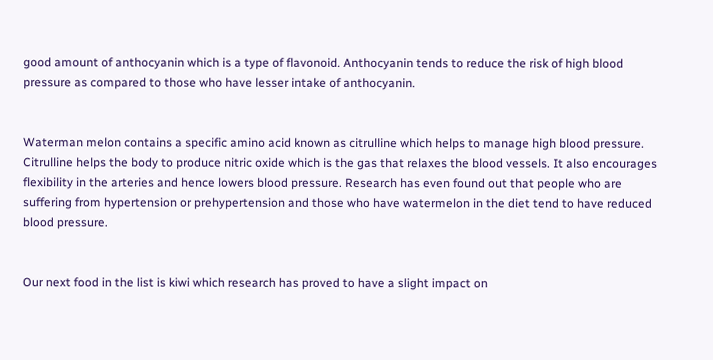good amount of anthocyanin which is a type of flavonoid. Anthocyanin tends to reduce the risk of high blood pressure as compared to those who have lesser intake of anthocyanin.


Waterman melon contains a specific amino acid known as citrulline which helps to manage high blood pressure. Citrulline helps the body to produce nitric oxide which is the gas that relaxes the blood vessels. It also encourages flexibility in the arteries and hence lowers blood pressure. Research has even found out that people who are suffering from hypertension or prehypertension and those who have watermelon in the diet tend to have reduced blood pressure.


Our next food in the list is kiwi which research has proved to have a slight impact on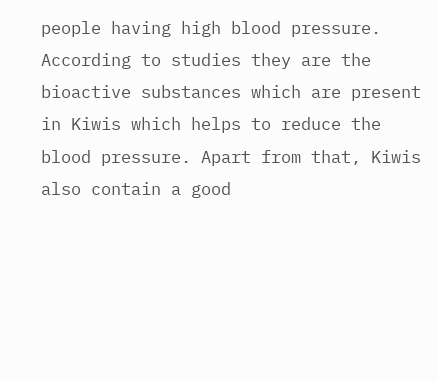people having high blood pressure. According to studies they are the bioactive substances which are present in Kiwis which helps to reduce the blood pressure. Apart from that, Kiwis also contain a good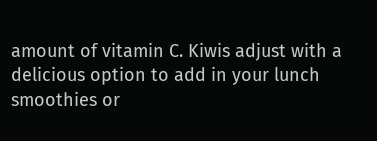amount of vitamin C. Kiwis adjust with a delicious option to add in your lunch smoothies or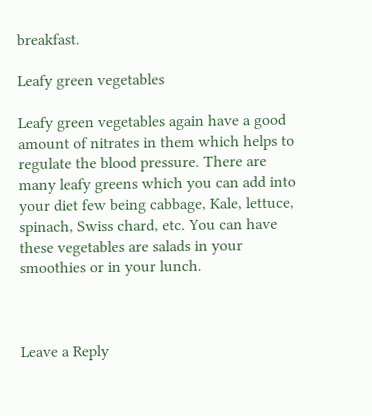breakfast.

Leafy green vegetables

Leafy green vegetables again have a good amount of nitrates in them which helps to regulate the blood pressure. There are many leafy greens which you can add into your diet few being cabbage, Kale, lettuce, spinach, Swiss chard, etc. You can have these vegetables are salads in your smoothies or in your lunch.



Leave a Reply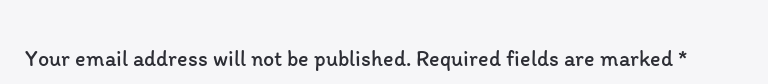Your email address will not be published. Required fields are marked *